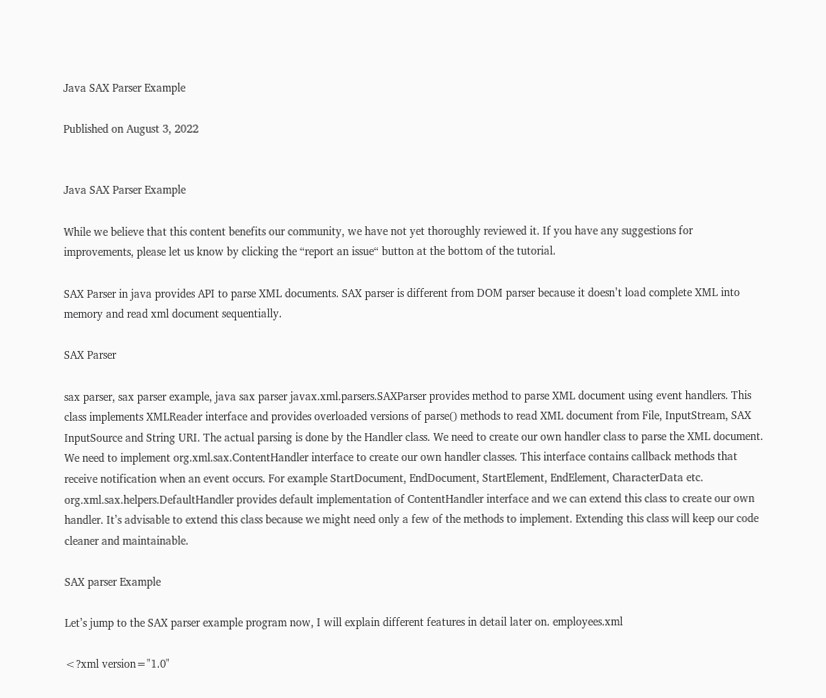Java SAX Parser Example

Published on August 3, 2022


Java SAX Parser Example

While we believe that this content benefits our community, we have not yet thoroughly reviewed it. If you have any suggestions for improvements, please let us know by clicking the “report an issue“ button at the bottom of the tutorial.

SAX Parser in java provides API to parse XML documents. SAX parser is different from DOM parser because it doesn’t load complete XML into memory and read xml document sequentially.

SAX Parser

sax parser, sax parser example, java sax parser javax.xml.parsers.SAXParser provides method to parse XML document using event handlers. This class implements XMLReader interface and provides overloaded versions of parse() methods to read XML document from File, InputStream, SAX InputSource and String URI. The actual parsing is done by the Handler class. We need to create our own handler class to parse the XML document. We need to implement org.xml.sax.ContentHandler interface to create our own handler classes. This interface contains callback methods that receive notification when an event occurs. For example StartDocument, EndDocument, StartElement, EndElement, CharacterData etc. org.xml.sax.helpers.DefaultHandler provides default implementation of ContentHandler interface and we can extend this class to create our own handler. It’s advisable to extend this class because we might need only a few of the methods to implement. Extending this class will keep our code cleaner and maintainable.

SAX parser Example

Let’s jump to the SAX parser example program now, I will explain different features in detail later on. employees.xml

<?xml version="1.0"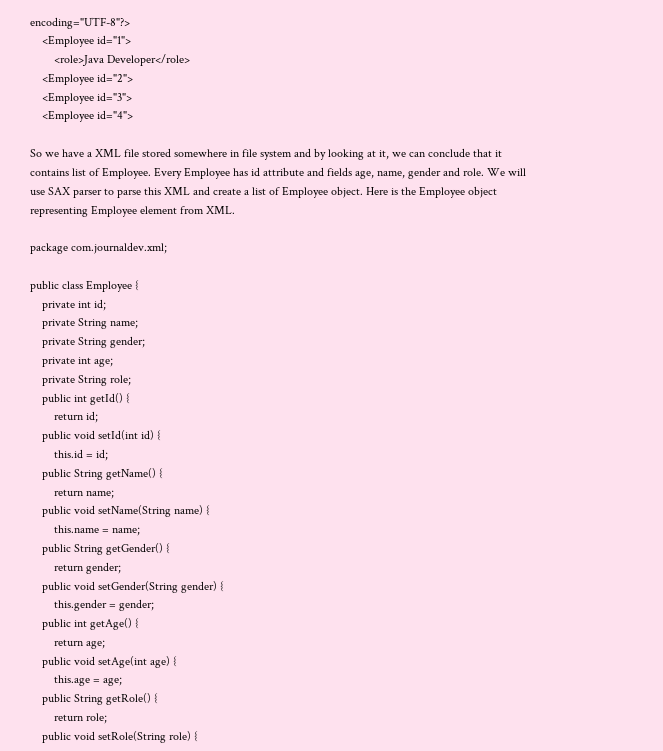encoding="UTF-8"?>
    <Employee id="1">
        <role>Java Developer</role>
    <Employee id="2">
    <Employee id="3">
    <Employee id="4">

So we have a XML file stored somewhere in file system and by looking at it, we can conclude that it contains list of Employee. Every Employee has id attribute and fields age, name, gender and role. We will use SAX parser to parse this XML and create a list of Employee object. Here is the Employee object representing Employee element from XML.

package com.journaldev.xml;

public class Employee {
    private int id;
    private String name;
    private String gender;
    private int age;
    private String role;
    public int getId() {
        return id;
    public void setId(int id) {
        this.id = id;
    public String getName() {
        return name;
    public void setName(String name) {
        this.name = name;
    public String getGender() {
        return gender;
    public void setGender(String gender) {
        this.gender = gender;
    public int getAge() {
        return age;
    public void setAge(int age) {
        this.age = age;
    public String getRole() {
        return role;
    public void setRole(String role) {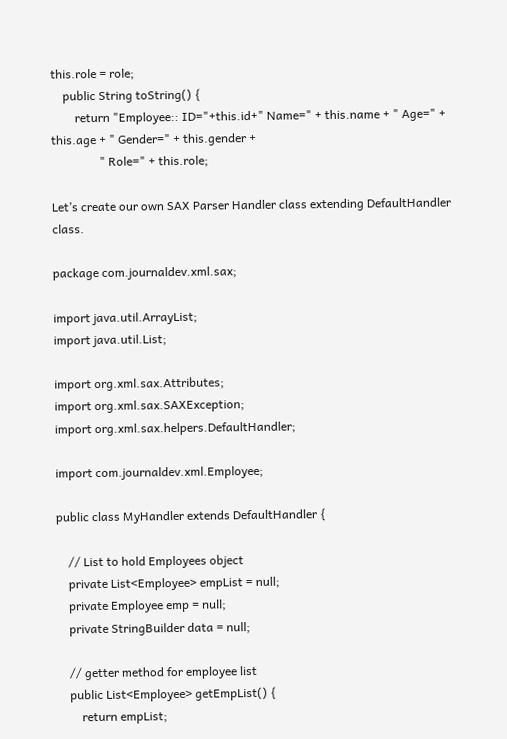this.role = role;
    public String toString() {
        return "Employee:: ID="+this.id+" Name=" + this.name + " Age=" + this.age + " Gender=" + this.gender +
                " Role=" + this.role;

Let’s create our own SAX Parser Handler class extending DefaultHandler class.

package com.journaldev.xml.sax;

import java.util.ArrayList;
import java.util.List;

import org.xml.sax.Attributes;
import org.xml.sax.SAXException;
import org.xml.sax.helpers.DefaultHandler;

import com.journaldev.xml.Employee;

public class MyHandler extends DefaultHandler {

    // List to hold Employees object
    private List<Employee> empList = null;
    private Employee emp = null;
    private StringBuilder data = null;

    // getter method for employee list
    public List<Employee> getEmpList() {
        return empList;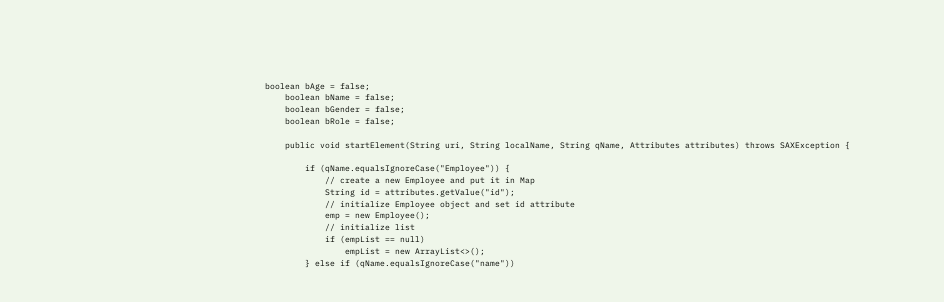boolean bAge = false;
    boolean bName = false;
    boolean bGender = false;
    boolean bRole = false;

    public void startElement(String uri, String localName, String qName, Attributes attributes) throws SAXException {

        if (qName.equalsIgnoreCase("Employee")) {
            // create a new Employee and put it in Map
            String id = attributes.getValue("id");
            // initialize Employee object and set id attribute
            emp = new Employee();
            // initialize list
            if (empList == null)
                empList = new ArrayList<>();
        } else if (qName.equalsIgnoreCase("name"))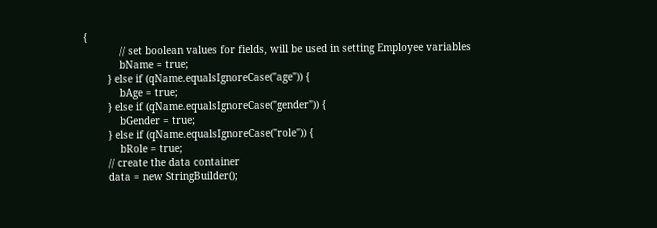{
            // set boolean values for fields, will be used in setting Employee variables
            bName = true;
        } else if (qName.equalsIgnoreCase("age")) {
            bAge = true;
        } else if (qName.equalsIgnoreCase("gender")) {
            bGender = true;
        } else if (qName.equalsIgnoreCase("role")) {
            bRole = true;
        // create the data container
        data = new StringBuilder();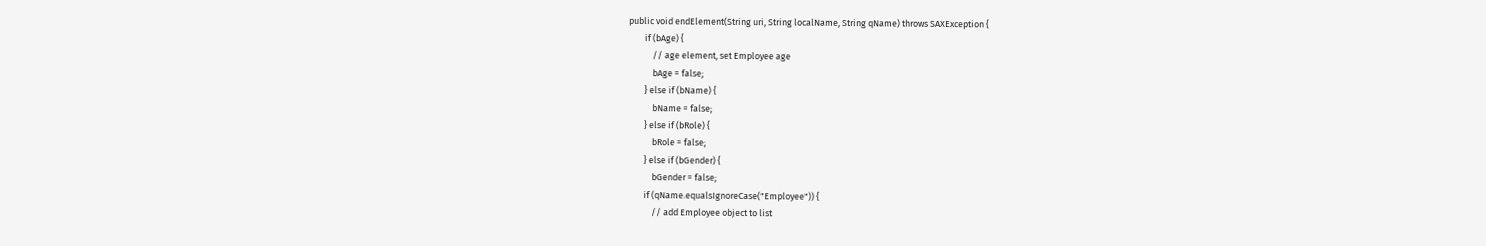public void endElement(String uri, String localName, String qName) throws SAXException {
        if (bAge) {
            // age element, set Employee age
            bAge = false;
        } else if (bName) {
            bName = false;
        } else if (bRole) {
            bRole = false;
        } else if (bGender) {
            bGender = false;
        if (qName.equalsIgnoreCase("Employee")) {
            // add Employee object to list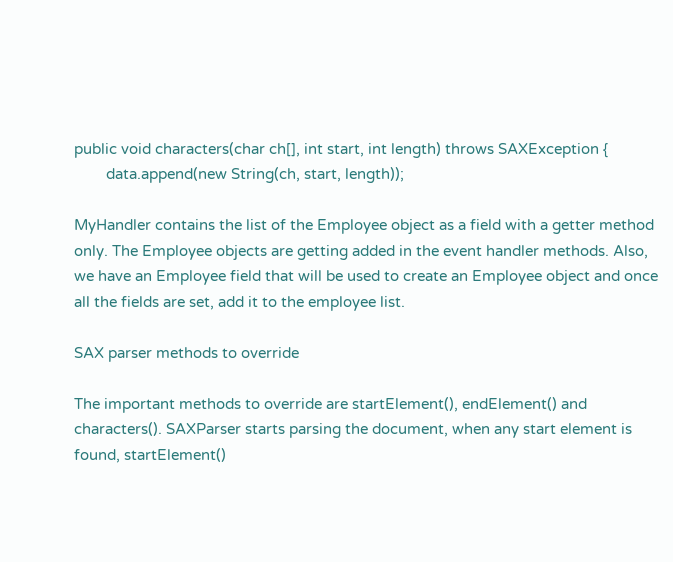public void characters(char ch[], int start, int length) throws SAXException {
        data.append(new String(ch, start, length));

MyHandler contains the list of the Employee object as a field with a getter method only. The Employee objects are getting added in the event handler methods. Also, we have an Employee field that will be used to create an Employee object and once all the fields are set, add it to the employee list.

SAX parser methods to override

The important methods to override are startElement(), endElement() and characters(). SAXParser starts parsing the document, when any start element is found, startElement()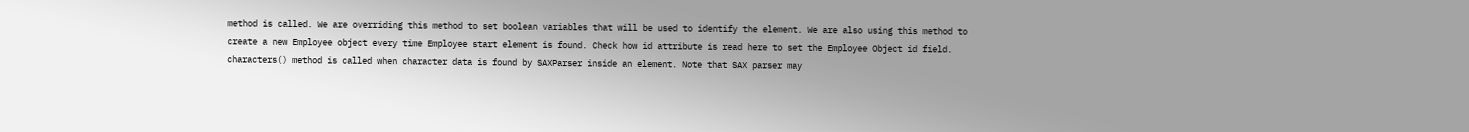method is called. We are overriding this method to set boolean variables that will be used to identify the element. We are also using this method to create a new Employee object every time Employee start element is found. Check how id attribute is read here to set the Employee Object id field. characters() method is called when character data is found by SAXParser inside an element. Note that SAX parser may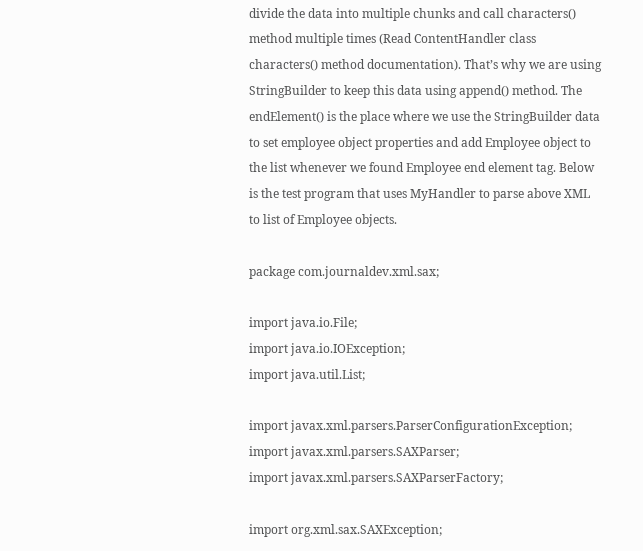divide the data into multiple chunks and call characters() method multiple times (Read ContentHandler class characters() method documentation). That’s why we are using StringBuilder to keep this data using append() method. The endElement() is the place where we use the StringBuilder data to set employee object properties and add Employee object to the list whenever we found Employee end element tag. Below is the test program that uses MyHandler to parse above XML to list of Employee objects.

package com.journaldev.xml.sax;

import java.io.File;
import java.io.IOException;
import java.util.List;

import javax.xml.parsers.ParserConfigurationException;
import javax.xml.parsers.SAXParser;
import javax.xml.parsers.SAXParserFactory;

import org.xml.sax.SAXException;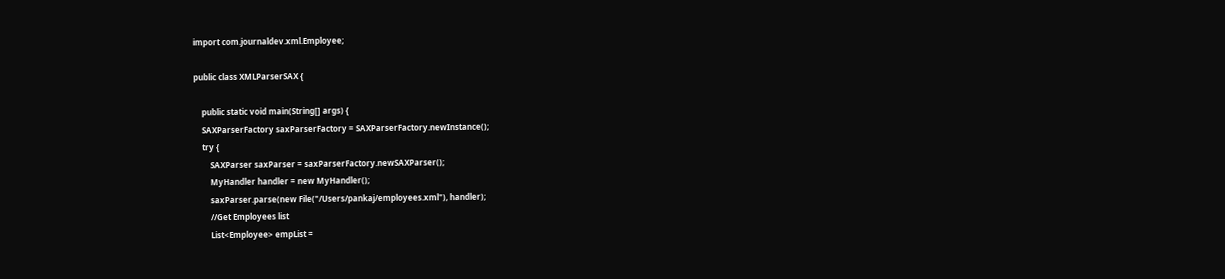import com.journaldev.xml.Employee;

public class XMLParserSAX {

    public static void main(String[] args) {
    SAXParserFactory saxParserFactory = SAXParserFactory.newInstance();
    try {
        SAXParser saxParser = saxParserFactory.newSAXParser();
        MyHandler handler = new MyHandler();
        saxParser.parse(new File("/Users/pankaj/employees.xml"), handler);
        //Get Employees list
        List<Employee> empList =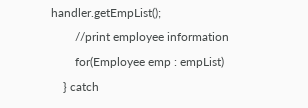handler.getEmpList();
        //print employee information
        for(Employee emp : empList)
    } catch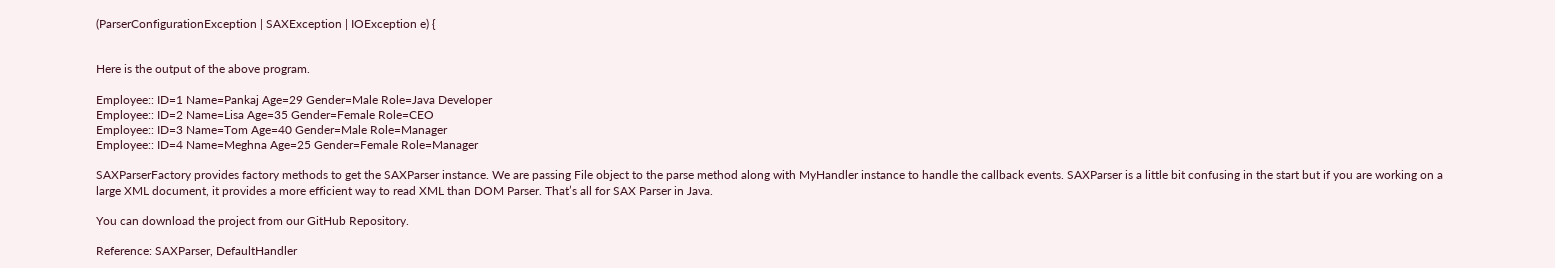(ParserConfigurationException | SAXException | IOException e) {


Here is the output of the above program.

Employee:: ID=1 Name=Pankaj Age=29 Gender=Male Role=Java Developer
Employee:: ID=2 Name=Lisa Age=35 Gender=Female Role=CEO
Employee:: ID=3 Name=Tom Age=40 Gender=Male Role=Manager
Employee:: ID=4 Name=Meghna Age=25 Gender=Female Role=Manager

SAXParserFactory provides factory methods to get the SAXParser instance. We are passing File object to the parse method along with MyHandler instance to handle the callback events. SAXParser is a little bit confusing in the start but if you are working on a large XML document, it provides a more efficient way to read XML than DOM Parser. That’s all for SAX Parser in Java.

You can download the project from our GitHub Repository.

Reference: SAXParser, DefaultHandler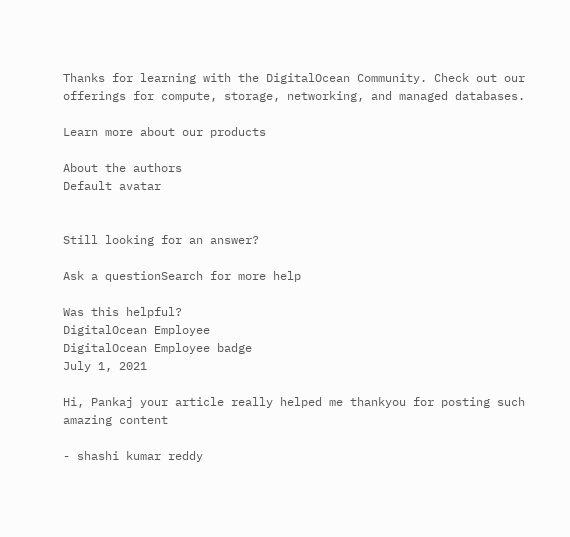Thanks for learning with the DigitalOcean Community. Check out our offerings for compute, storage, networking, and managed databases.

Learn more about our products

About the authors
Default avatar


Still looking for an answer?

Ask a questionSearch for more help

Was this helpful?
DigitalOcean Employee
DigitalOcean Employee badge
July 1, 2021

Hi, Pankaj your article really helped me thankyou for posting such amazing content

- shashi kumar reddy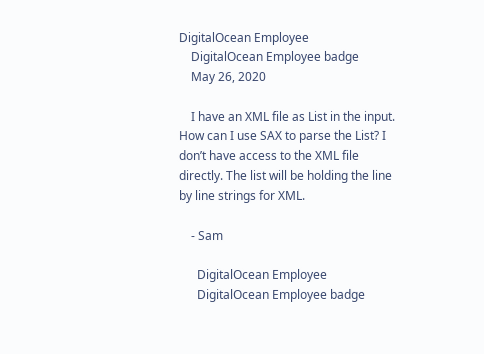DigitalOcean Employee
    DigitalOcean Employee badge
    May 26, 2020

    I have an XML file as List in the input. How can I use SAX to parse the List? I don’t have access to the XML file directly. The list will be holding the line by line strings for XML.

    - Sam

      DigitalOcean Employee
      DigitalOcean Employee badge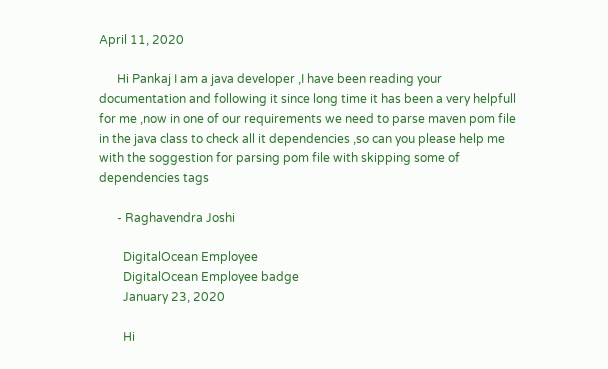April 11, 2020

      Hi Pankaj I am a java developer ,I have been reading your documentation and following it since long time it has been a very helpfull for me ,now in one of our requirements we need to parse maven pom file in the java class to check all it dependencies ,so can you please help me with the soggestion for parsing pom file with skipping some of dependencies tags

      - Raghavendra Joshi

        DigitalOcean Employee
        DigitalOcean Employee badge
        January 23, 2020

        Hi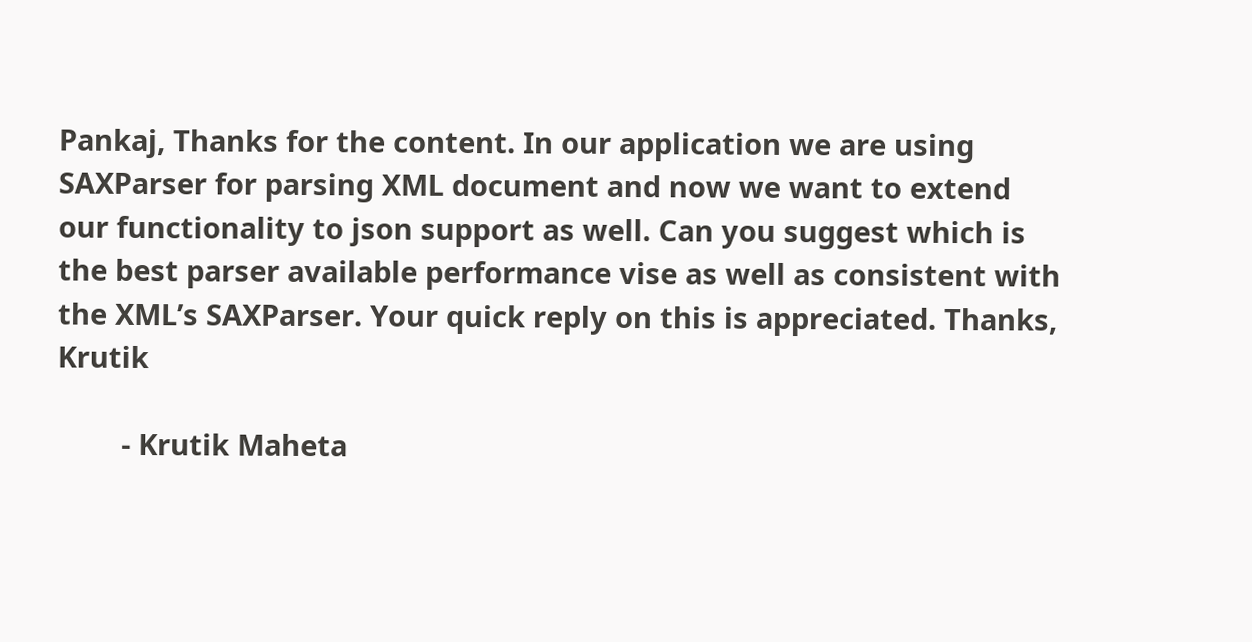Pankaj, Thanks for the content. In our application we are using SAXParser for parsing XML document and now we want to extend our functionality to json support as well. Can you suggest which is the best parser available performance vise as well as consistent with the XML’s SAXParser. Your quick reply on this is appreciated. Thanks, Krutik

        - Krutik Maheta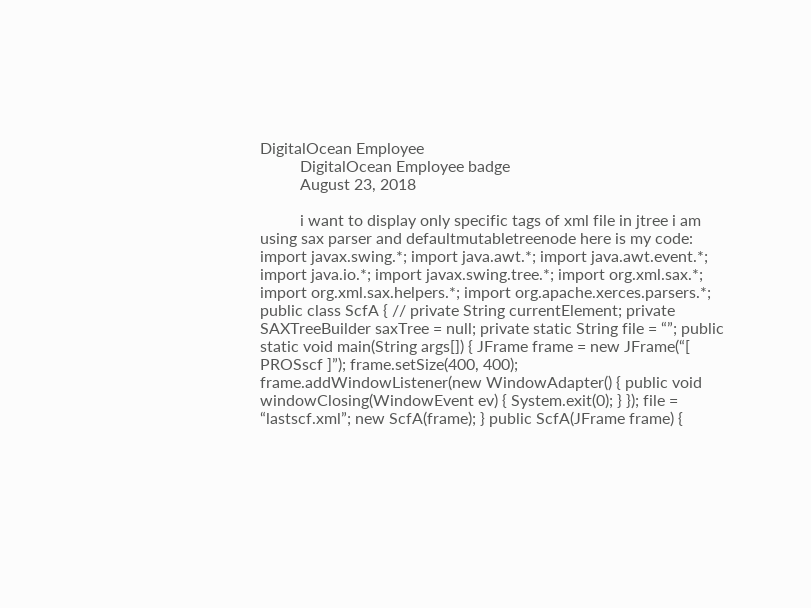DigitalOcean Employee
          DigitalOcean Employee badge
          August 23, 2018

          i want to display only specific tags of xml file in jtree i am using sax parser and defaultmutabletreenode here is my code: import javax.swing.*; import java.awt.*; import java.awt.event.*; import java.io.*; import javax.swing.tree.*; import org.xml.sax.*; import org.xml.sax.helpers.*; import org.apache.xerces.parsers.*; public class ScfA { // private String currentElement; private SAXTreeBuilder saxTree = null; private static String file = “”; public static void main(String args[]) { JFrame frame = new JFrame(“[ PROSscf ]”); frame.setSize(400, 400); frame.addWindowListener(new WindowAdapter() { public void windowClosing(WindowEvent ev) { System.exit(0); } }); file = “lastscf.xml”; new ScfA(frame); } public ScfA(JFrame frame) {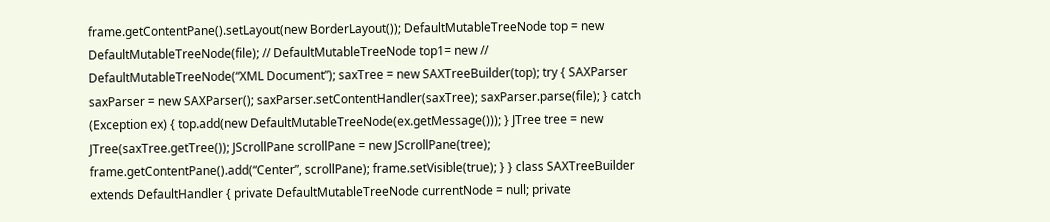frame.getContentPane().setLayout(new BorderLayout()); DefaultMutableTreeNode top = new DefaultMutableTreeNode(file); // DefaultMutableTreeNode top1= new // DefaultMutableTreeNode(“XML Document”); saxTree = new SAXTreeBuilder(top); try { SAXParser saxParser = new SAXParser(); saxParser.setContentHandler(saxTree); saxParser.parse(file); } catch (Exception ex) { top.add(new DefaultMutableTreeNode(ex.getMessage())); } JTree tree = new JTree(saxTree.getTree()); JScrollPane scrollPane = new JScrollPane(tree); frame.getContentPane().add(“Center”, scrollPane); frame.setVisible(true); } } class SAXTreeBuilder extends DefaultHandler { private DefaultMutableTreeNode currentNode = null; private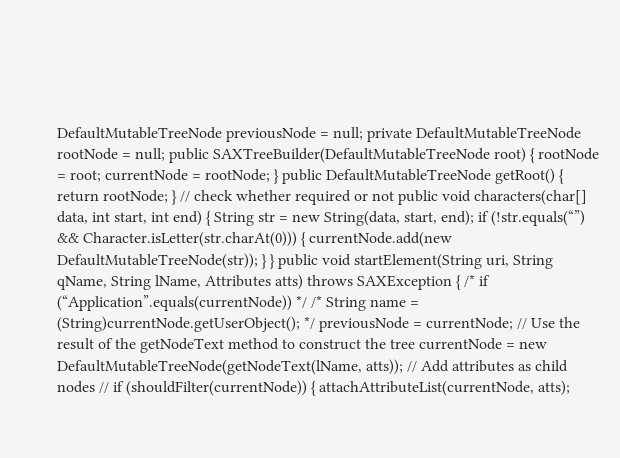DefaultMutableTreeNode previousNode = null; private DefaultMutableTreeNode rootNode = null; public SAXTreeBuilder(DefaultMutableTreeNode root) { rootNode = root; currentNode = rootNode; } public DefaultMutableTreeNode getRoot() { return rootNode; } // check whether required or not public void characters(char[] data, int start, int end) { String str = new String(data, start, end); if (!str.equals(“”) && Character.isLetter(str.charAt(0))) { currentNode.add(new DefaultMutableTreeNode(str)); } } public void startElement(String uri, String qName, String lName, Attributes atts) throws SAXException { /* if (“Application”.equals(currentNode)) */ /* String name = (String)currentNode.getUserObject(); */ previousNode = currentNode; // Use the result of the getNodeText method to construct the tree currentNode = new DefaultMutableTreeNode(getNodeText(lName, atts)); // Add attributes as child nodes // if (shouldFilter(currentNode)) { attachAttributeList(currentNode, atts);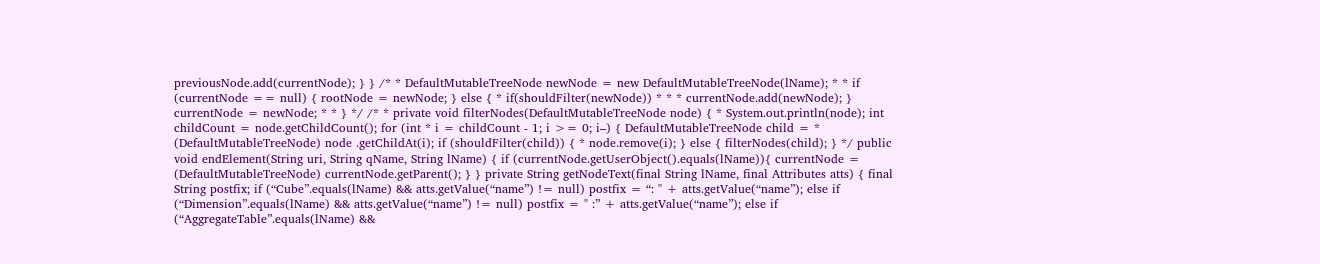previousNode.add(currentNode); } } /* * DefaultMutableTreeNode newNode = new DefaultMutableTreeNode(lName); * * if (currentNode == null) { rootNode = newNode; } else { * if(shouldFilter(newNode)) * * * currentNode.add(newNode); } currentNode = newNode; * * } */ /* * private void filterNodes(DefaultMutableTreeNode node) { * System.out.println(node); int childCount = node.getChildCount(); for (int * i = childCount - 1; i >= 0; i–) { DefaultMutableTreeNode child = * (DefaultMutableTreeNode) node .getChildAt(i); if (shouldFilter(child)) { * node.remove(i); } else { filterNodes(child); } */ public void endElement(String uri, String qName, String lName) { if (currentNode.getUserObject().equals(lName)){ currentNode = (DefaultMutableTreeNode) currentNode.getParent(); } } private String getNodeText(final String lName, final Attributes atts) { final String postfix; if (“Cube”.equals(lName) && atts.getValue(“name”) != null) postfix = “: " + atts.getValue(“name”); else if (“Dimension”.equals(lName) && atts.getValue(“name”) != null) postfix = " :” + atts.getValue(“name”); else if (“AggregateTable”.equals(lName) &&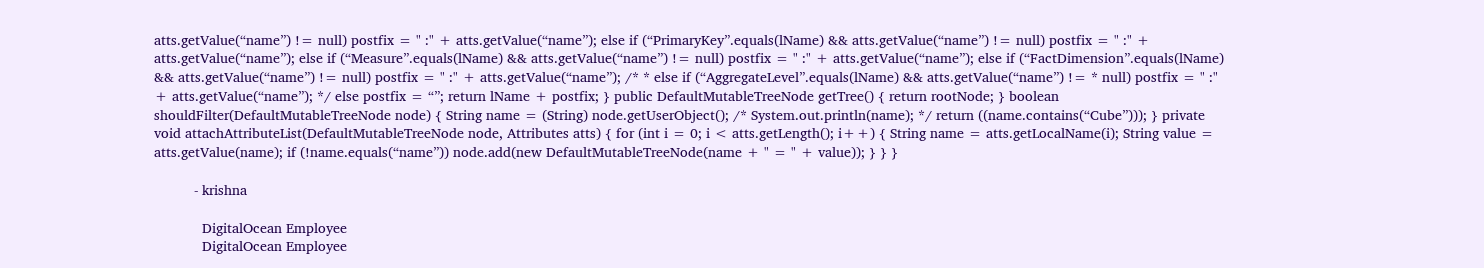atts.getValue(“name”) != null) postfix = " :" + atts.getValue(“name”); else if (“PrimaryKey”.equals(lName) && atts.getValue(“name”) != null) postfix = " :" + atts.getValue(“name”); else if (“Measure”.equals(lName) && atts.getValue(“name”) != null) postfix = " :" + atts.getValue(“name”); else if (“FactDimension”.equals(lName) && atts.getValue(“name”) != null) postfix = " :" + atts.getValue(“name”); /* * else if (“AggregateLevel”.equals(lName) && atts.getValue(“name”) != * null) postfix = " :" + atts.getValue(“name”); */ else postfix = “”; return lName + postfix; } public DefaultMutableTreeNode getTree() { return rootNode; } boolean shouldFilter(DefaultMutableTreeNode node) { String name = (String) node.getUserObject(); /* System.out.println(name); */ return ((name.contains(“Cube”))); } private void attachAttributeList(DefaultMutableTreeNode node, Attributes atts) { for (int i = 0; i < atts.getLength(); i++) { String name = atts.getLocalName(i); String value = atts.getValue(name); if (!name.equals(“name”)) node.add(new DefaultMutableTreeNode(name + " = " + value)); } } }

          - krishna

            DigitalOcean Employee
            DigitalOcean Employee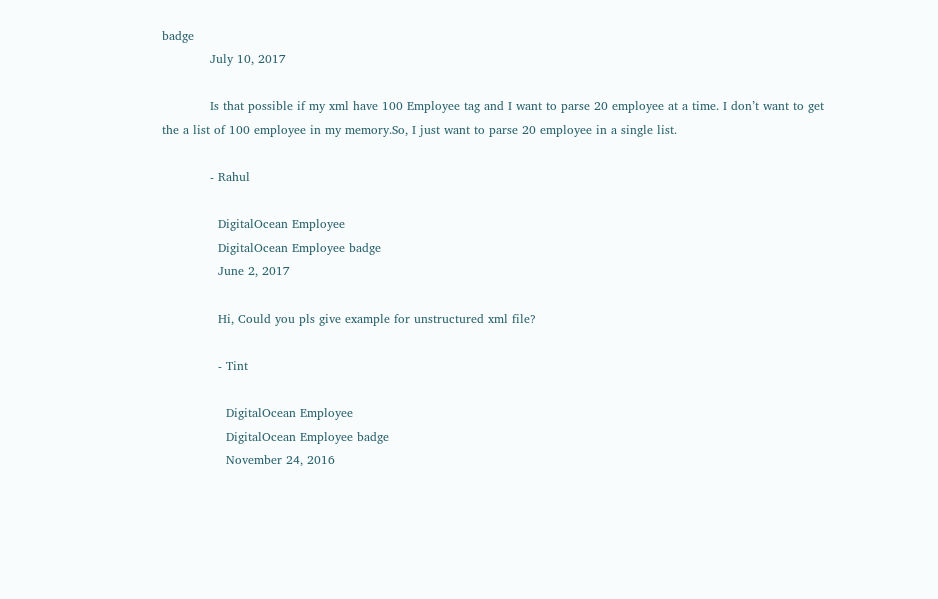badge
            July 10, 2017

            Is that possible if my xml have 100 Employee tag and I want to parse 20 employee at a time. I don’t want to get the a list of 100 employee in my memory.So, I just want to parse 20 employee in a single list.

            - Rahul

              DigitalOcean Employee
              DigitalOcean Employee badge
              June 2, 2017

              Hi, Could you pls give example for unstructured xml file?

              - Tint

                DigitalOcean Employee
                DigitalOcean Employee badge
                November 24, 2016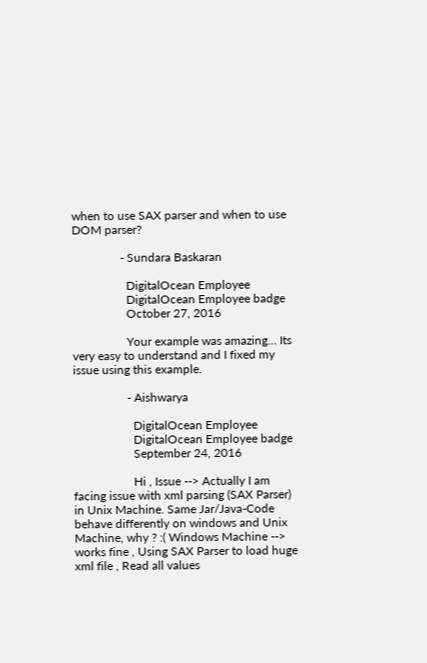when to use SAX parser and when to use DOM parser?

                - Sundara Baskaran

                  DigitalOcean Employee
                  DigitalOcean Employee badge
                  October 27, 2016

                  Your example was amazing… Its very easy to understand and I fixed my issue using this example.

                  - Aishwarya

                    DigitalOcean Employee
                    DigitalOcean Employee badge
                    September 24, 2016

                    Hi , Issue --> Actually I am facing issue with xml parsing (SAX Parser) in Unix Machine. Same Jar/Java-Code behave differently on windows and Unix Machine, why ? :( Windows Machine --> works fine , Using SAX Parser to load huge xml file , Read all values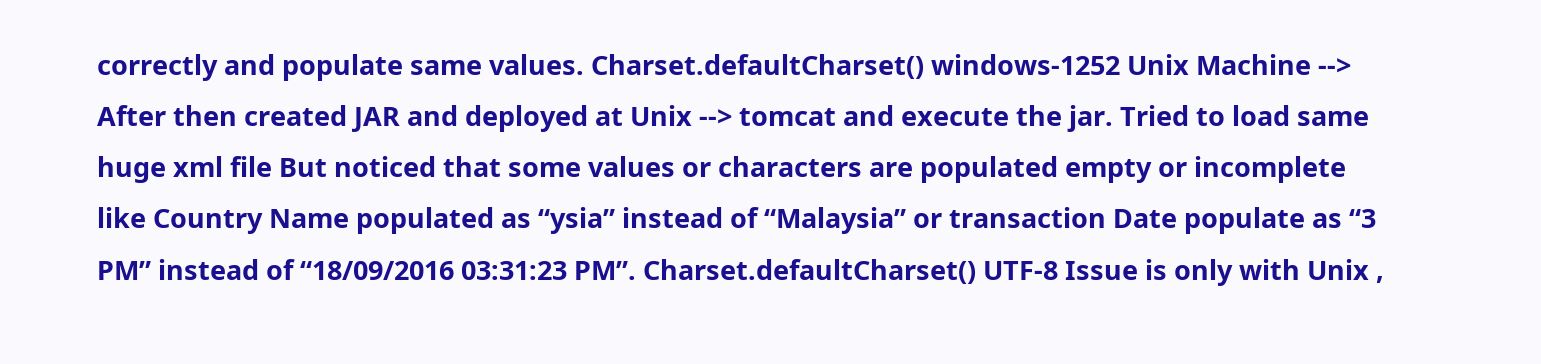correctly and populate same values. Charset.defaultCharset() windows-1252 Unix Machine --> After then created JAR and deployed at Unix --> tomcat and execute the jar. Tried to load same huge xml file But noticed that some values or characters are populated empty or incomplete like Country Name populated as “ysia” instead of “Malaysia” or transaction Date populate as “3 PM” instead of “18/09/2016 03:31:23 PM”. Charset.defaultCharset() UTF-8 Issue is only with Unix ,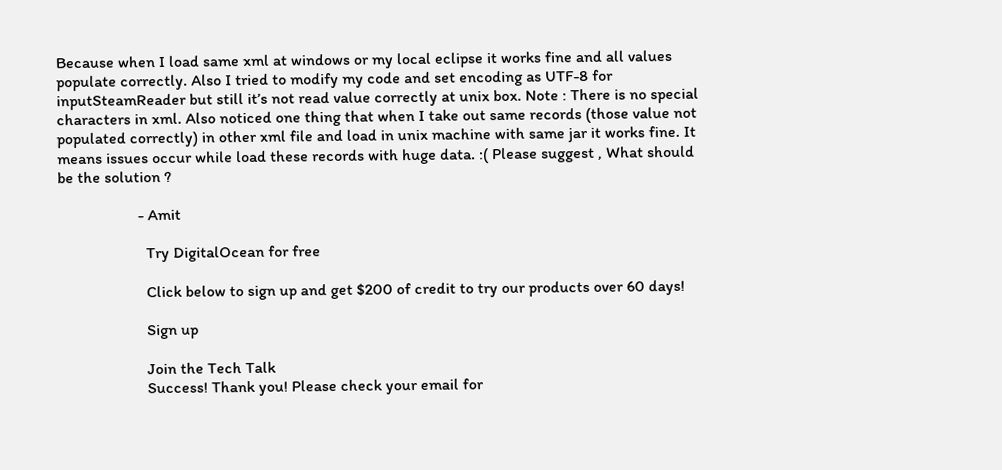Because when I load same xml at windows or my local eclipse it works fine and all values populate correctly. Also I tried to modify my code and set encoding as UTF-8 for inputSteamReader but still it’s not read value correctly at unix box. Note : There is no special characters in xml. Also noticed one thing that when I take out same records (those value not populated correctly) in other xml file and load in unix machine with same jar it works fine. It means issues occur while load these records with huge data. :( Please suggest , What should be the solution ?

                    - Amit

                      Try DigitalOcean for free

                      Click below to sign up and get $200 of credit to try our products over 60 days!

                      Sign up

                      Join the Tech Talk
                      Success! Thank you! Please check your email for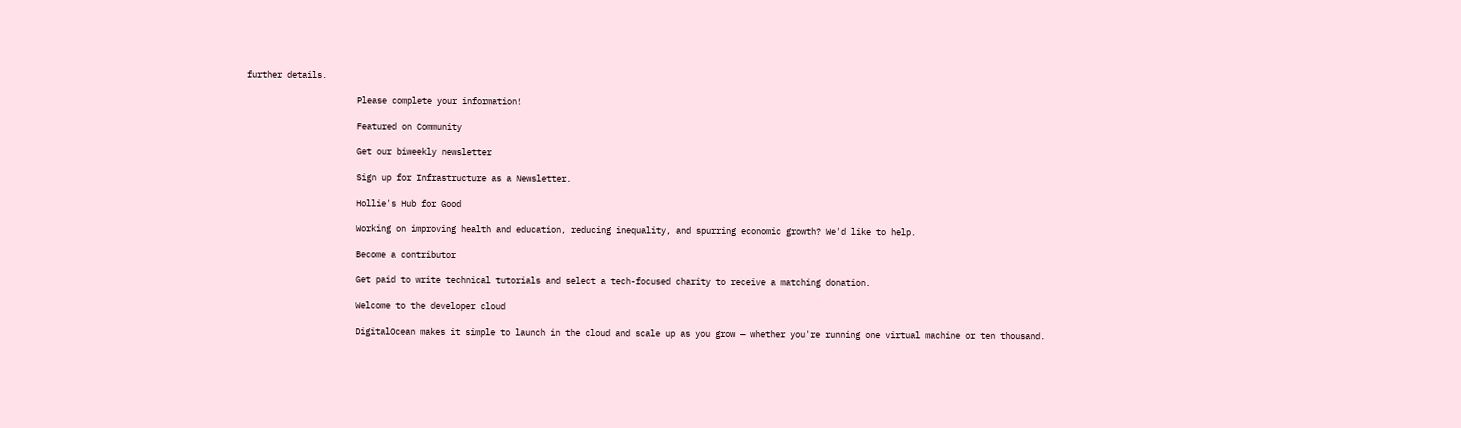further details.

                      Please complete your information!

                      Featured on Community

                      Get our biweekly newsletter

                      Sign up for Infrastructure as a Newsletter.

                      Hollie's Hub for Good

                      Working on improving health and education, reducing inequality, and spurring economic growth? We'd like to help.

                      Become a contributor

                      Get paid to write technical tutorials and select a tech-focused charity to receive a matching donation.

                      Welcome to the developer cloud

                      DigitalOcean makes it simple to launch in the cloud and scale up as you grow — whether you're running one virtual machine or ten thousand.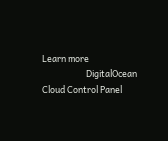Learn more
                      DigitalOcean Cloud Control Panel